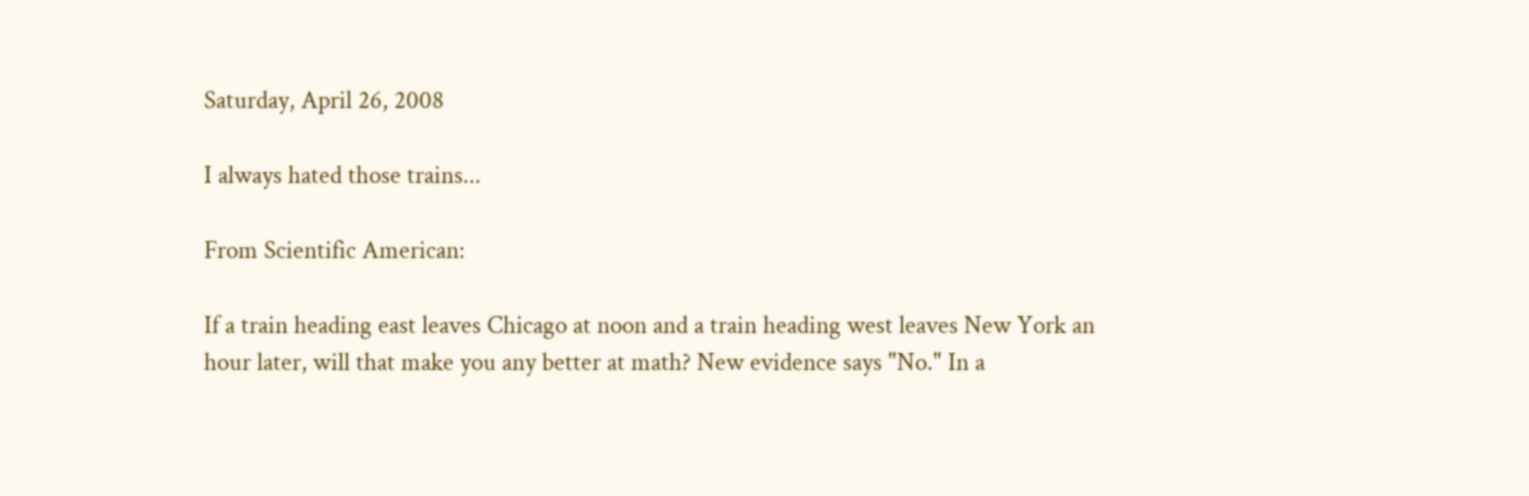Saturday, April 26, 2008

I always hated those trains...

From Scientific American:

If a train heading east leaves Chicago at noon and a train heading west leaves New York an hour later, will that make you any better at math? New evidence says "No." In a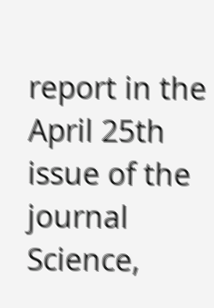report in the April 25th issue of the journal Science,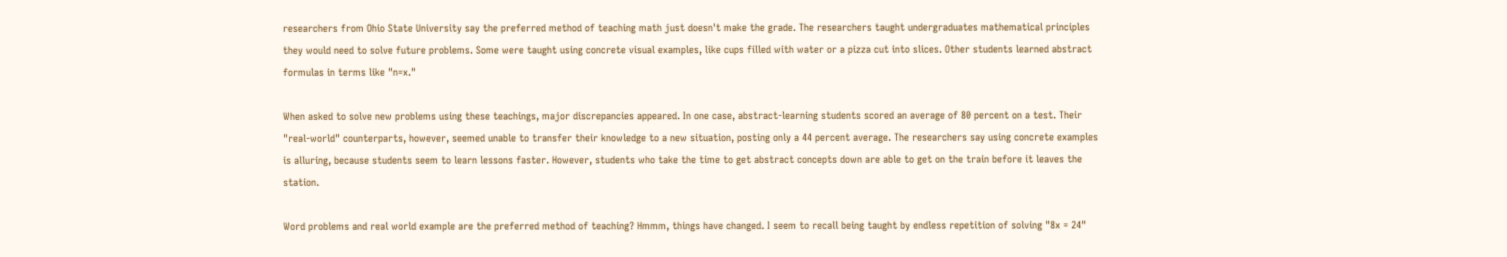researchers from Ohio State University say the preferred method of teaching math just doesn't make the grade. The researchers taught undergraduates mathematical principles they would need to solve future problems. Some were taught using concrete visual examples, like cups filled with water or a pizza cut into slices. Other students learned abstract formulas in terms like "n=x."

When asked to solve new problems using these teachings, major discrepancies appeared. In one case, abstract-learning students scored an average of 80 percent on a test. Their "real-world" counterparts, however, seemed unable to transfer their knowledge to a new situation, posting only a 44 percent average. The researchers say using concrete examples is alluring, because students seem to learn lessons faster. However, students who take the time to get abstract concepts down are able to get on the train before it leaves the station.

Word problems and real world example are the preferred method of teaching? Hmmm, things have changed. I seem to recall being taught by endless repetition of solving "8x = 24"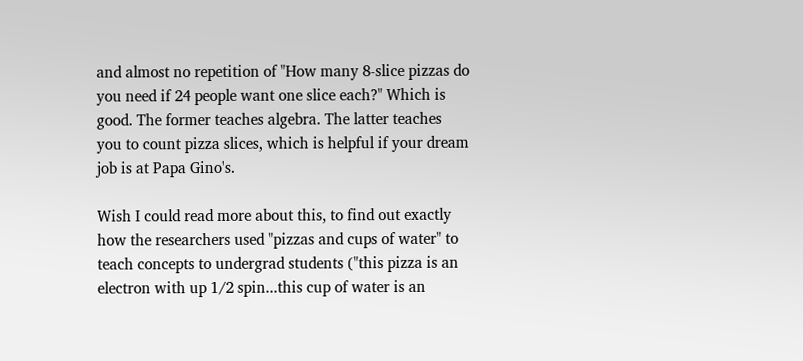and almost no repetition of "How many 8-slice pizzas do you need if 24 people want one slice each?" Which is good. The former teaches algebra. The latter teaches you to count pizza slices, which is helpful if your dream job is at Papa Gino's.

Wish I could read more about this, to find out exactly how the researchers used "pizzas and cups of water" to teach concepts to undergrad students ("this pizza is an electron with up 1/2 spin...this cup of water is an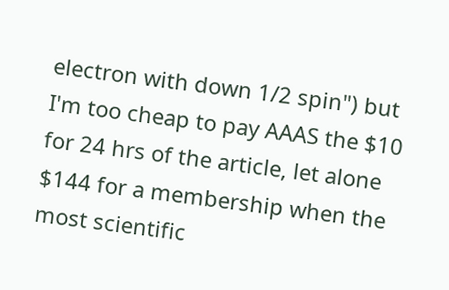electron with down 1/2 spin") but I'm too cheap to pay AAAS the $10 for 24 hrs of the article, let alone $144 for a membership when the most scientific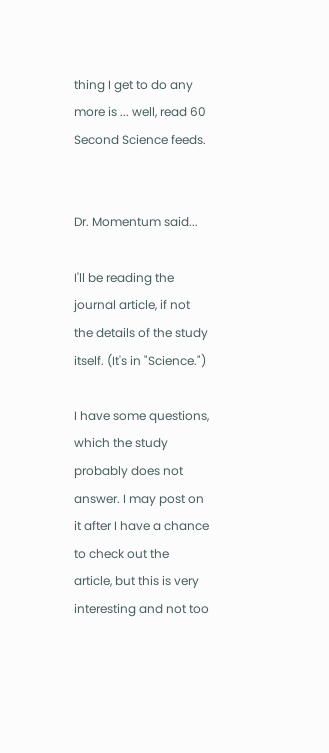thing I get to do any more is ... well, read 60 Second Science feeds.


Dr. Momentum said...

I'll be reading the journal article, if not the details of the study itself. (It's in "Science.")

I have some questions, which the study probably does not answer. I may post on it after I have a chance to check out the article, but this is very interesting and not too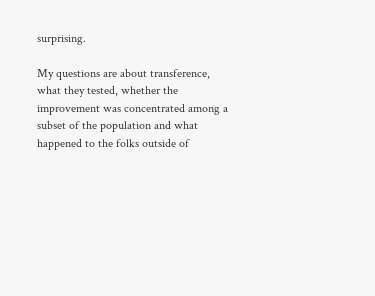surprising.

My questions are about transference, what they tested, whether the improvement was concentrated among a subset of the population and what happened to the folks outside of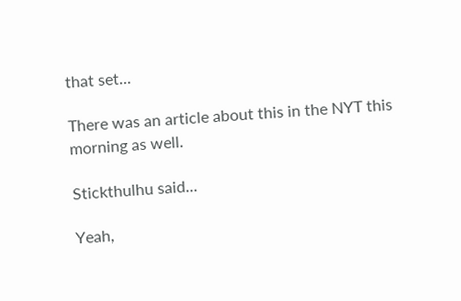that set...

There was an article about this in the NYT this morning as well.

Stickthulhu said...

Yeah,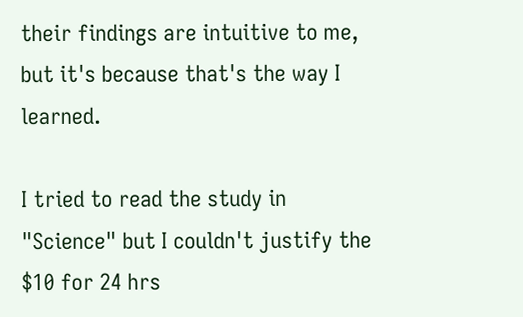their findings are intuitive to me, but it's because that's the way I learned.

I tried to read the study in "Science" but I couldn't justify the $10 for 24 hrs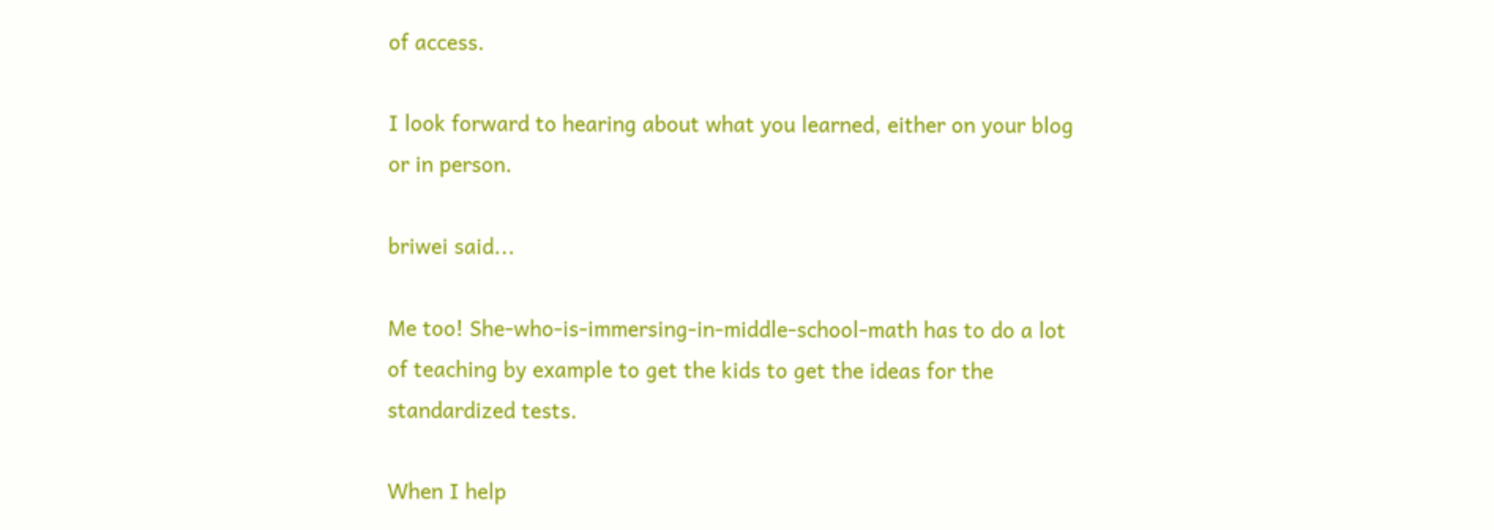of access.

I look forward to hearing about what you learned, either on your blog or in person.

briwei said...

Me too! She-who-is-immersing-in-middle-school-math has to do a lot of teaching by example to get the kids to get the ideas for the standardized tests.

When I help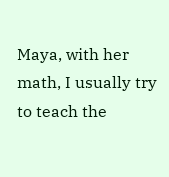Maya, with her math, I usually try to teach the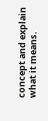concept and explain what it means.